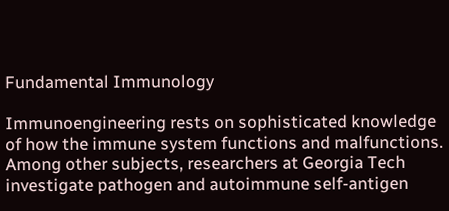Fundamental Immunology

Immunoengineering rests on sophisticated knowledge of how the immune system functions and malfunctions. Among other subjects, researchers at Georgia Tech investigate pathogen and autoimmune self-antigen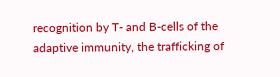recognition by T- and B-cells of the adaptive immunity, the trafficking of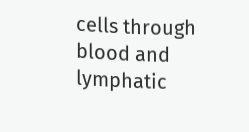cells through blood and lymphatic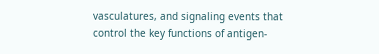vasculatures, and signaling events that control the key functions of antigen-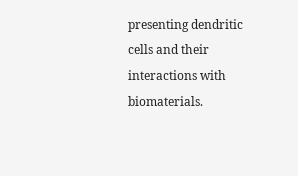presenting dendritic cells and their interactions with biomaterials.